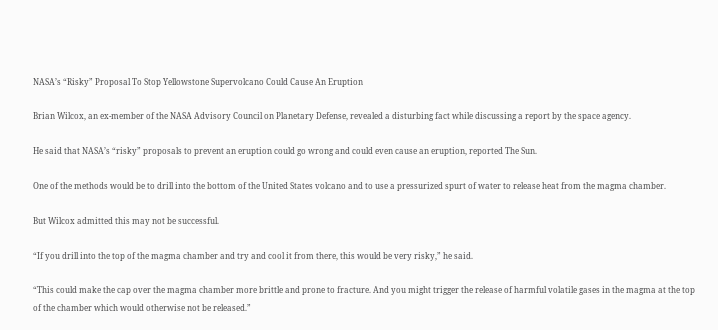NASA’s “Risky” Proposal To Stop Yellowstone Supervolcano Could Cause An Eruption

Brian Wilcox, an ex-member of the NASA Advisory Council on Planetary Defense, revealed a disturbing fact while discussing a report by the space agency.

He said that NASA’s “risky” proposals to prevent an eruption could go wrong and could even cause an eruption, reported The Sun.

One of the methods would be to drill into the bottom of the United States volcano and to use a pressurized spurt of water to release heat from the magma chamber.

But Wilcox admitted this may not be successful.

“If you drill into the top of the magma chamber and try and cool it from there, this would be very risky,” he said.

“This could make the cap over the magma chamber more brittle and prone to fracture. And you might trigger the release of harmful volatile gases in the magma at the top of the chamber which would otherwise not be released.”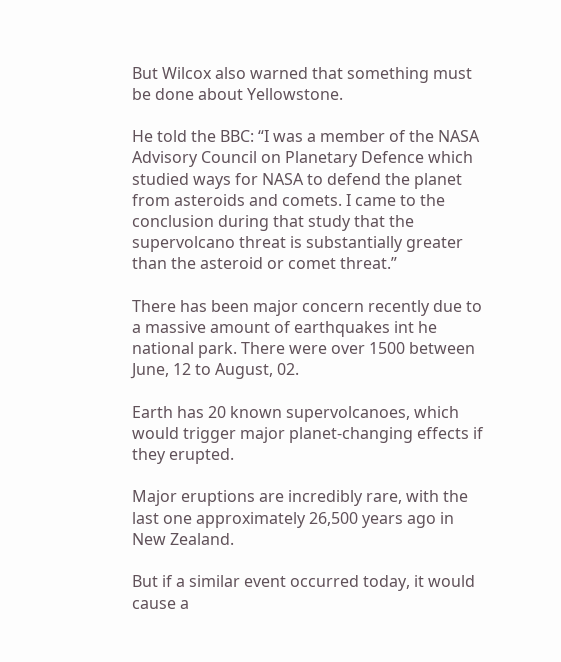But Wilcox also warned that something must be done about Yellowstone.

He told the BBC: “I was a member of the NASA Advisory Council on Planetary Defence which studied ways for NASA to defend the planet from asteroids and comets. I came to the conclusion during that study that the supervolcano threat is substantially greater than the asteroid or comet threat.”

There has been major concern recently due to a massive amount of earthquakes int he national park. There were over 1500 between June, 12 to August, 02.

Earth has 20 known supervolcanoes, which would trigger major planet-changing effects if they erupted.

Major eruptions are incredibly rare, with the last one approximately 26,500 years ago in New Zealand.

But if a similar event occurred today, it would cause a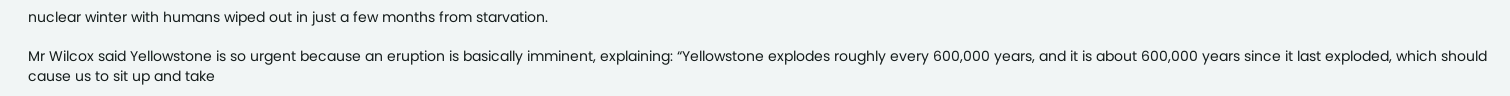nuclear winter with humans wiped out in just a few months from starvation.

Mr Wilcox said Yellowstone is so urgent because an eruption is basically imminent, explaining: “Yellowstone explodes roughly every 600,000 years, and it is about 600,000 years since it last exploded, which should cause us to sit up and take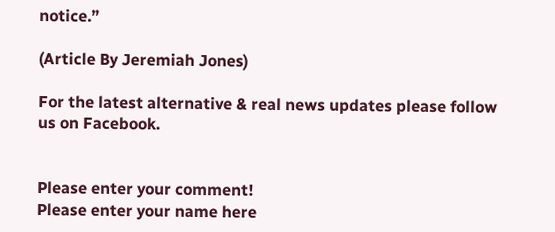notice.”

(Article By Jeremiah Jones)

For the latest alternative & real news updates please follow us on Facebook.


Please enter your comment!
Please enter your name here